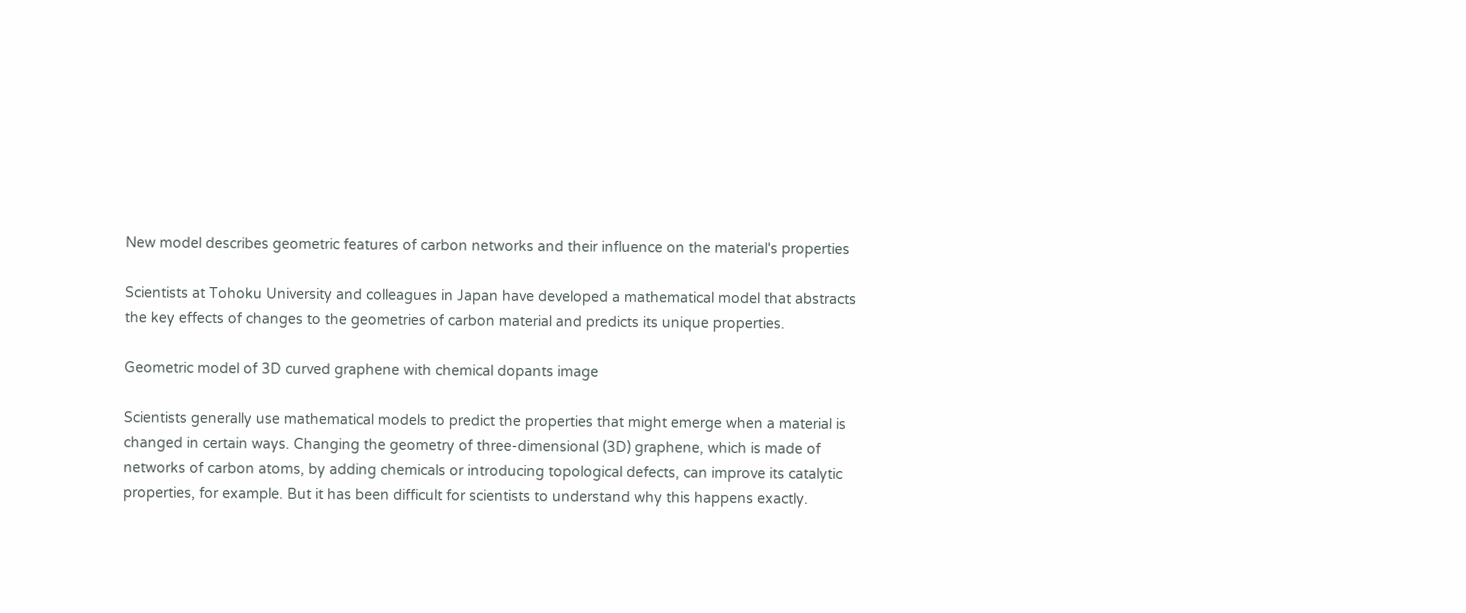New model describes geometric features of carbon networks and their influence on the material's properties

Scientists at Tohoku University and colleagues in Japan have developed a mathematical model that abstracts the key effects of changes to the geometries of carbon material and predicts its unique properties.

Geometric model of 3D curved graphene with chemical dopants image

Scientists generally use mathematical models to predict the properties that might emerge when a material is changed in certain ways. Changing the geometry of three-dimensional (3D) graphene, which is made of networks of carbon atoms, by adding chemicals or introducing topological defects, can improve its catalytic properties, for example. But it has been difficult for scientists to understand why this happens exactly.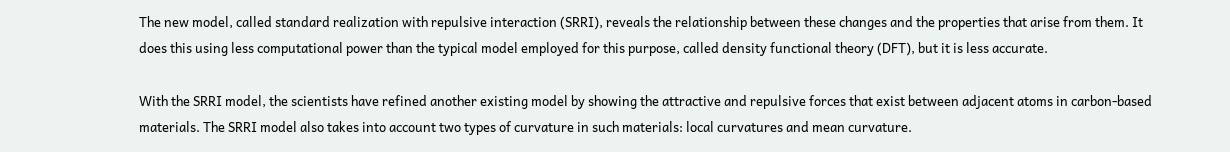The new model, called standard realization with repulsive interaction (SRRI), reveals the relationship between these changes and the properties that arise from them. It does this using less computational power than the typical model employed for this purpose, called density functional theory (DFT), but it is less accurate.

With the SRRI model, the scientists have refined another existing model by showing the attractive and repulsive forces that exist between adjacent atoms in carbon-based materials. The SRRI model also takes into account two types of curvature in such materials: local curvatures and mean curvature.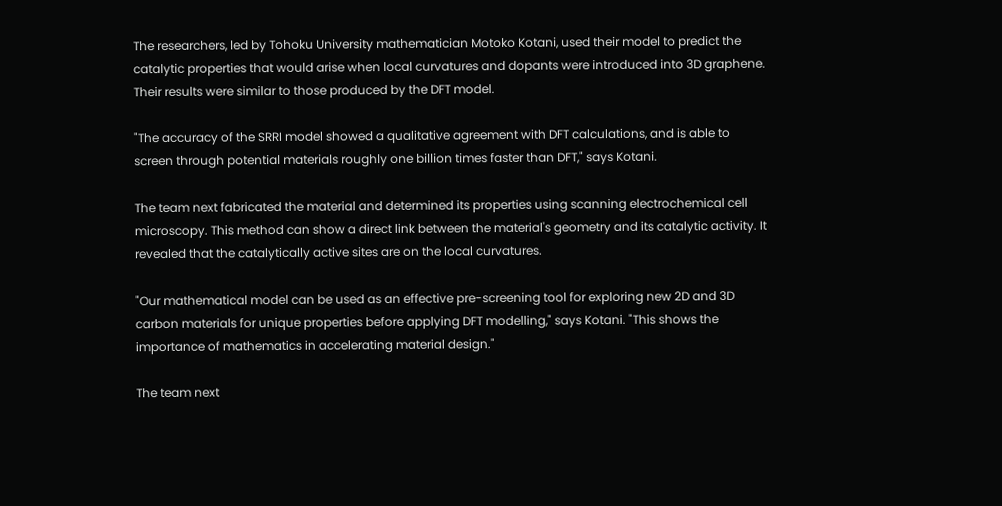The researchers, led by Tohoku University mathematician Motoko Kotani, used their model to predict the catalytic properties that would arise when local curvatures and dopants were introduced into 3D graphene. Their results were similar to those produced by the DFT model.

"The accuracy of the SRRI model showed a qualitative agreement with DFT calculations, and is able to screen through potential materials roughly one billion times faster than DFT," says Kotani.

The team next fabricated the material and determined its properties using scanning electrochemical cell microscopy. This method can show a direct link between the material's geometry and its catalytic activity. It revealed that the catalytically active sites are on the local curvatures.

"Our mathematical model can be used as an effective pre-screening tool for exploring new 2D and 3D carbon materials for unique properties before applying DFT modelling," says Kotani. "This shows the importance of mathematics in accelerating material design."

The team next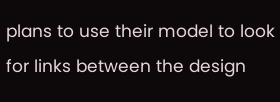plans to use their model to look for links between the design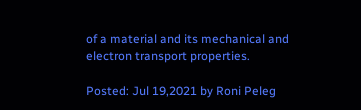of a material and its mechanical and electron transport properties.

Posted: Jul 19,2021 by Roni Peleg